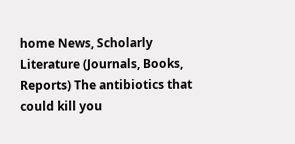home News, Scholarly Literature (Journals, Books, Reports) The antibiotics that could kill you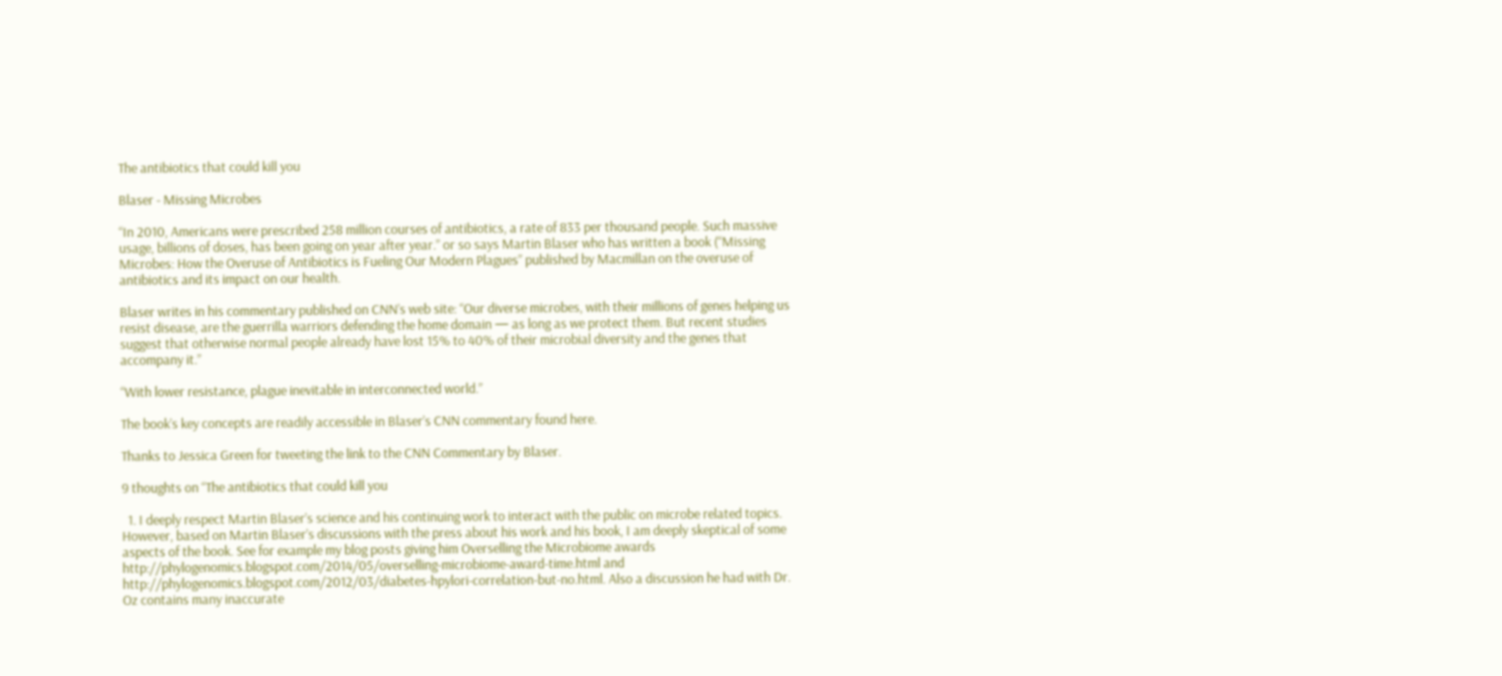The antibiotics that could kill you

Blaser - Missing Microbes

“In 2010, Americans were prescribed 258 million courses of antibiotics, a rate of 833 per thousand people. Such massive usage, billions of doses, has been going on year after year.” or so says Martin Blaser who has written a book (“Missing Microbes: How the Overuse of Antibiotics is Fueling Our Modern Plagues” published by Macmillan on the overuse of antibiotics and its impact on our health.

Blaser writes in his commentary published on CNN’s web site: “Our diverse microbes, with their millions of genes helping us resist disease, are the guerrilla warriors defending the home domain — as long as we protect them. But recent studies suggest that otherwise normal people already have lost 15% to 40% of their microbial diversity and the genes that accompany it.”

“With lower resistance, plague inevitable in interconnected world.”

The book’s key concepts are readily accessible in Blaser’s CNN commentary found here.

Thanks to Jessica Green for tweeting the link to the CNN Commentary by Blaser.

9 thoughts on “The antibiotics that could kill you

  1. I deeply respect Martin Blaser’s science and his continuing work to interact with the public on microbe related topics. However, based on Martin Blaser’s discussions with the press about his work and his book, I am deeply skeptical of some aspects of the book. See for example my blog posts giving him Overselling the Microbiome awards http://phylogenomics.blogspot.com/2014/05/overselling-microbiome-award-time.html and http://phylogenomics.blogspot.com/2012/03/diabetes-hpylori-correlation-but-no.html. Also a discussion he had with Dr. Oz contains many inaccurate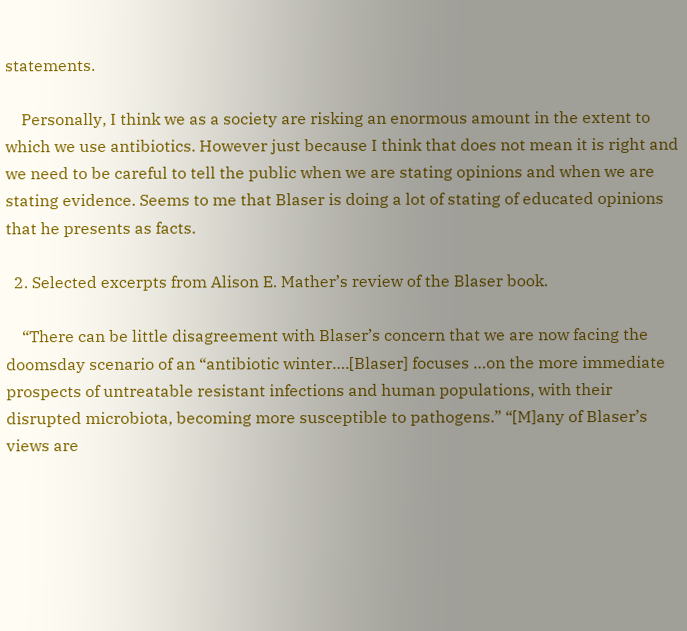statements.

    Personally, I think we as a society are risking an enormous amount in the extent to which we use antibiotics. However just because I think that does not mean it is right and we need to be careful to tell the public when we are stating opinions and when we are stating evidence. Seems to me that Blaser is doing a lot of stating of educated opinions that he presents as facts.

  2. Selected excerpts from Alison E. Mather’s review of the Blaser book.

    “There can be little disagreement with Blaser’s concern that we are now facing the doomsday scenario of an “antibiotic winter….[Blaser] focuses …on the more immediate prospects of untreatable resistant infections and human populations, with their disrupted microbiota, becoming more susceptible to pathogens.” “[M]any of Blaser’s views are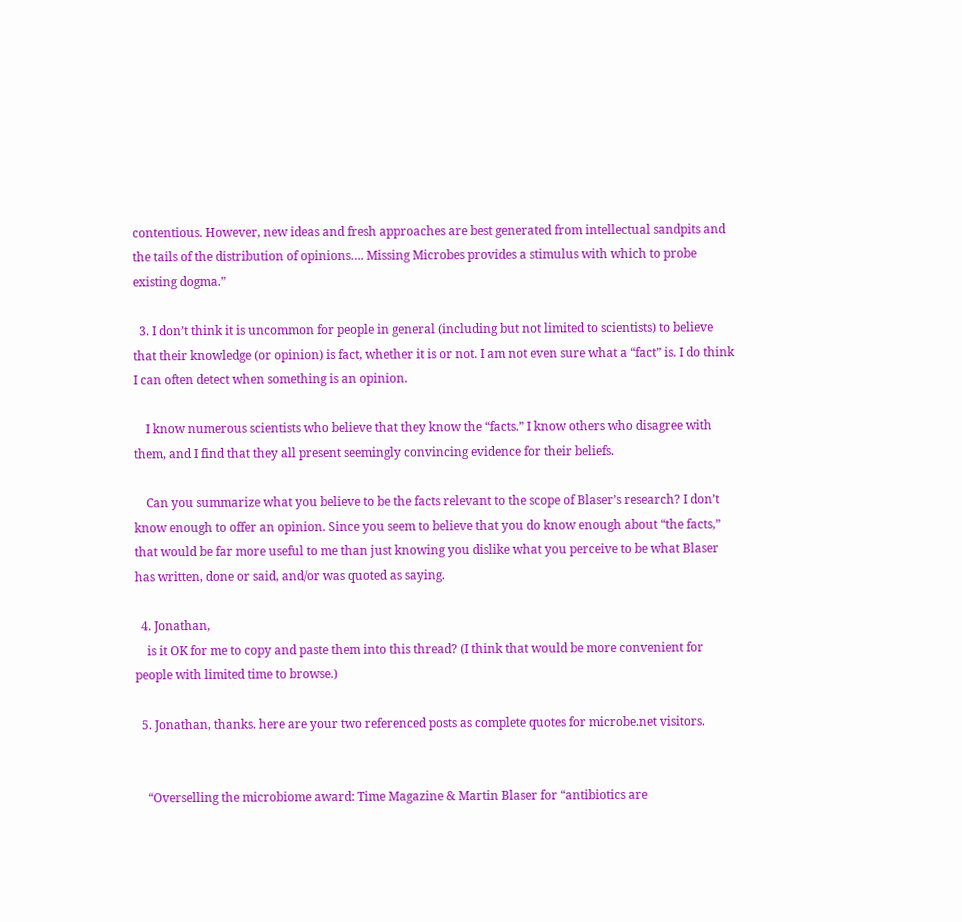contentious. However, new ideas and fresh approaches are best generated from intellectual sandpits and the tails of the distribution of opinions…. Missing Microbes provides a stimulus with which to probe existing dogma.”

  3. I don’t think it is uncommon for people in general (including but not limited to scientists) to believe that their knowledge (or opinion) is fact, whether it is or not. I am not even sure what a “fact” is. I do think I can often detect when something is an opinion.

    I know numerous scientists who believe that they know the “facts.” I know others who disagree with them, and I find that they all present seemingly convincing evidence for their beliefs.

    Can you summarize what you believe to be the facts relevant to the scope of Blaser’s research? I don’t know enough to offer an opinion. Since you seem to believe that you do know enough about “the facts,” that would be far more useful to me than just knowing you dislike what you perceive to be what Blaser has written, done or said, and/or was quoted as saying.

  4. Jonathan,
    is it OK for me to copy and paste them into this thread? (I think that would be more convenient for people with limited time to browse.)

  5. Jonathan, thanks. here are your two referenced posts as complete quotes for microbe.net visitors.


    “Overselling the microbiome award: Time Magazine & Martin Blaser for “antibiotics are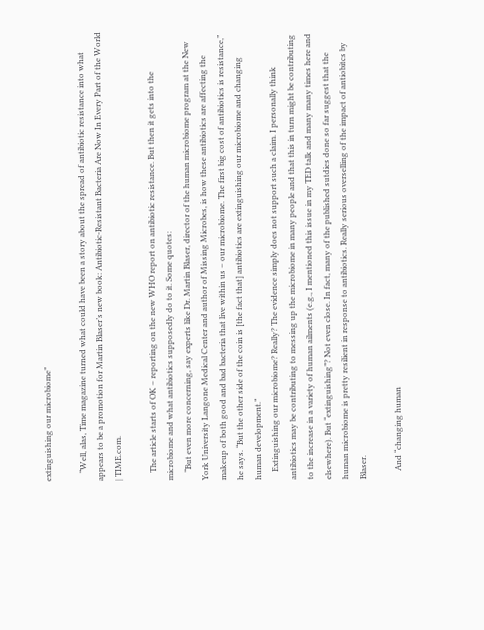extinguishing our microbiome”

    “Well, alas, Time magazine turned what could have been a story about the spread of antibiotic resistance into what appears to be a promotion for Martin Blaser’s new book: Antibiotic-Resistant Bacteria Are Now In Every Part of the World | TIME.com.

    The article starts of OK – reporting on the new WHO report on antibiotic resistance. But then it gets into the microbiome and what antibiotics supposedly do to it. Some quotes:
    “But even more concerning, say experts like Dr. Martin Blaser, director of the human microbiome program at the New York University Langone Medical Center and author of Missing Microbes, is how these antibiotics are affecting the makeup of both good and bad bacteria that live within us – our microbiome. The first big cost of antibiotics is resistance,” he says. “But the other side of the coin is [the fact that] antibiotics are extinguishing our microbiome and changing human development.”
    Extinguishing our microbiome? Really? The evidence simply does not support such a claim. I personally think antibiotics may be contributing to messing up the microbiome in many people and that this in turn might be contributing to the increase in a variety of human ailments (e.g., I mentioned this issue in my TED talk and many many times here and elsewhere). But “extinguishing”? Not even close. In fact, many of the published sutdies done so far suggest that the human microbiome is pretty resilient in response to antibiotics. Really serious overselling of the impact of antiobitcs by Blaser.

    And “changing human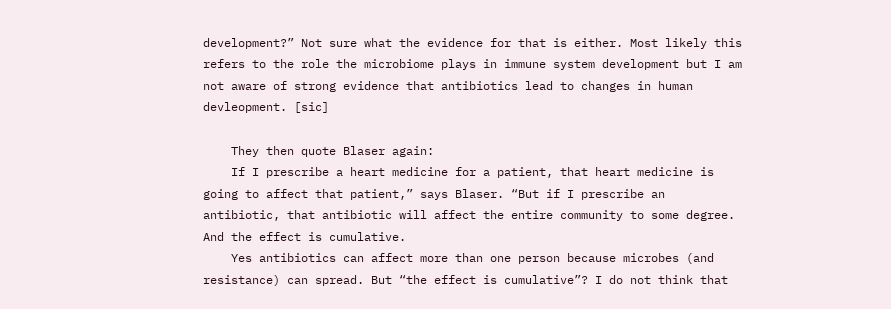development?” Not sure what the evidence for that is either. Most likely this refers to the role the microbiome plays in immune system development but I am not aware of strong evidence that antibiotics lead to changes in human devleopment. [sic]

    They then quote Blaser again:
    If I prescribe a heart medicine for a patient, that heart medicine is going to affect that patient,” says Blaser. “But if I prescribe an antibiotic, that antibiotic will affect the entire community to some degree. And the effect is cumulative.
    Yes antibiotics can affect more than one person because microbes (and resistance) can spread. But “the effect is cumulative”? I do not think that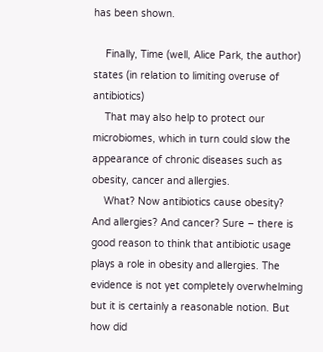has been shown.

    Finally, Time (well, Alice Park, the author) states (in relation to limiting overuse of antibiotics)
    That may also help to protect our microbiomes, which in turn could slow the appearance of chronic diseases such as obesity, cancer and allergies.
    What? Now antibiotics cause obesity? And allergies? And cancer? Sure – there is good reason to think that antibiotic usage plays a role in obesity and allergies. The evidence is not yet completely overwhelming but it is certainly a reasonable notion. But how did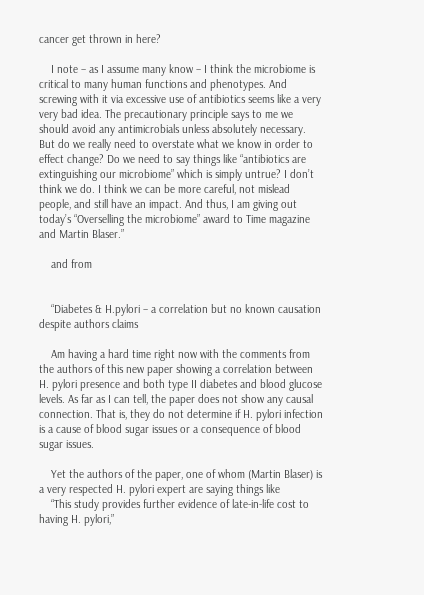cancer get thrown in here?

    I note – as I assume many know – I think the microbiome is critical to many human functions and phenotypes. And screwing with it via excessive use of antibiotics seems like a very very bad idea. The precautionary principle says to me we should avoid any antimicrobials unless absolutely necessary. But do we really need to overstate what we know in order to effect change? Do we need to say things like “antibiotics are extinguishing our microbiome” which is simply untrue? I don’t think we do. I think we can be more careful, not mislead people, and still have an impact. And thus, I am giving out today’s “Overselling the microbiome” award to Time magazine and Martin Blaser.”

    and from


    “Diabetes & H.pylori – a correlation but no known causation despite authors claims

    Am having a hard time right now with the comments from the authors of this new paper showing a correlation between H. pylori presence and both type II diabetes and blood glucose levels. As far as I can tell, the paper does not show any causal connection. That is, they do not determine if H. pylori infection is a cause of blood sugar issues or a consequence of blood sugar issues.

    Yet the authors of the paper, one of whom (Martin Blaser) is a very respected H. pylori expert are saying things like
    “This study provides further evidence of late-in-life cost to having H. pylori,”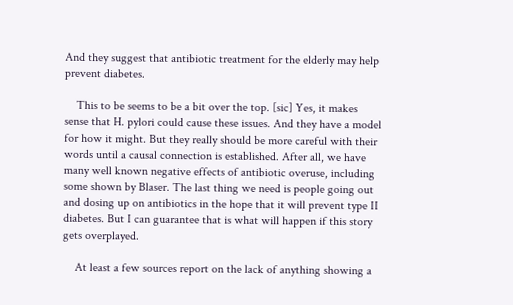And they suggest that antibiotic treatment for the elderly may help prevent diabetes.

    This to be seems to be a bit over the top. [sic] Yes, it makes sense that H. pylori could cause these issues. And they have a model for how it might. But they really should be more careful with their words until a causal connection is established. After all, we have many well known negative effects of antibiotic overuse, including some shown by Blaser. The last thing we need is people going out and dosing up on antibiotics in the hope that it will prevent type II diabetes. But I can guarantee that is what will happen if this story gets overplayed.

    At least a few sources report on the lack of anything showing a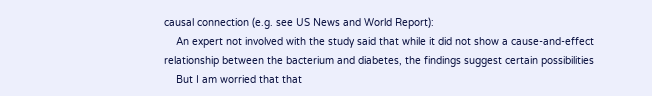causal connection (e.g. see US News and World Report):
    An expert not involved with the study said that while it did not show a cause-and-effect relationship between the bacterium and diabetes, the findings suggest certain possibilities
    But I am worried that that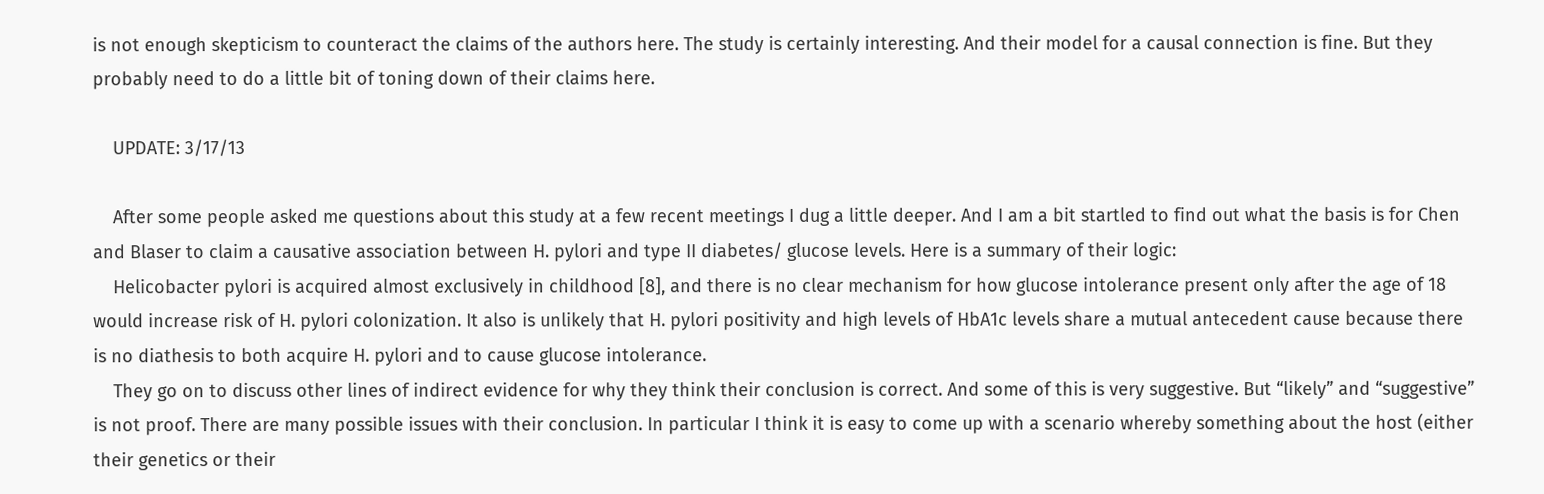is not enough skepticism to counteract the claims of the authors here. The study is certainly interesting. And their model for a causal connection is fine. But they probably need to do a little bit of toning down of their claims here.

    UPDATE: 3/17/13

    After some people asked me questions about this study at a few recent meetings I dug a little deeper. And I am a bit startled to find out what the basis is for Chen and Blaser to claim a causative association between H. pylori and type II diabetes/ glucose levels. Here is a summary of their logic:
    Helicobacter pylori is acquired almost exclusively in childhood [8], and there is no clear mechanism for how glucose intolerance present only after the age of 18 would increase risk of H. pylori colonization. It also is unlikely that H. pylori positivity and high levels of HbA1c levels share a mutual antecedent cause because there is no diathesis to both acquire H. pylori and to cause glucose intolerance.
    They go on to discuss other lines of indirect evidence for why they think their conclusion is correct. And some of this is very suggestive. But “likely” and “suggestive” is not proof. There are many possible issues with their conclusion. In particular I think it is easy to come up with a scenario whereby something about the host (either their genetics or their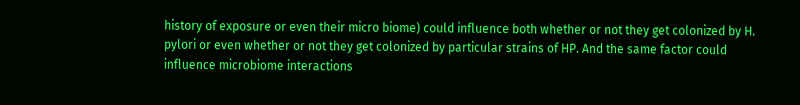history of exposure or even their micro biome) could influence both whether or not they get colonized by H. pylori or even whether or not they get colonized by particular strains of HP. And the same factor could influence microbiome interactions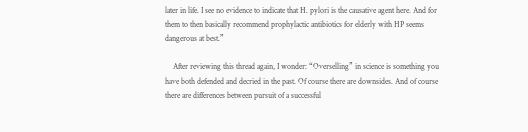later in life. I see no evidence to indicate that H. pylori is the causative agent here. And for them to then basically recommend prophylactic antibiotics for elderly with HP seems dangerous at best.”

    After reviewing this thread again, I wonder: “Overselling” in science is something you have both defended and decried in the past. Of course there are downsides. And of course there are differences between pursuit of a successful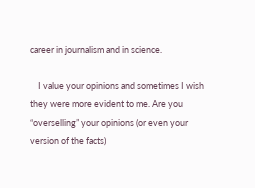career in journalism and in science.

    I value your opinions and sometimes I wish they were more evident to me. Are you “overselling” your opinions (or even your version of the facts)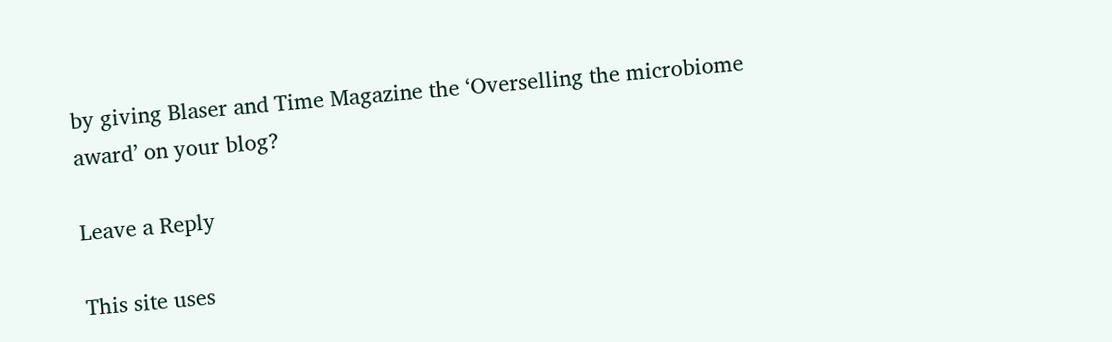by giving Blaser and Time Magazine the ‘Overselling the microbiome award’ on your blog?

Leave a Reply

This site uses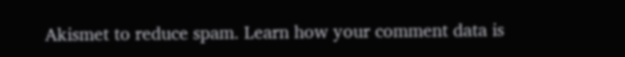Akismet to reduce spam. Learn how your comment data is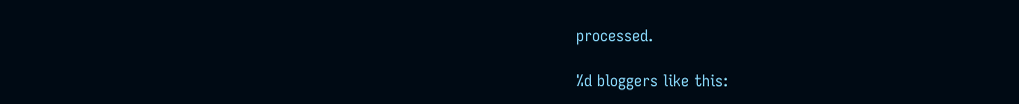processed.

%d bloggers like this: